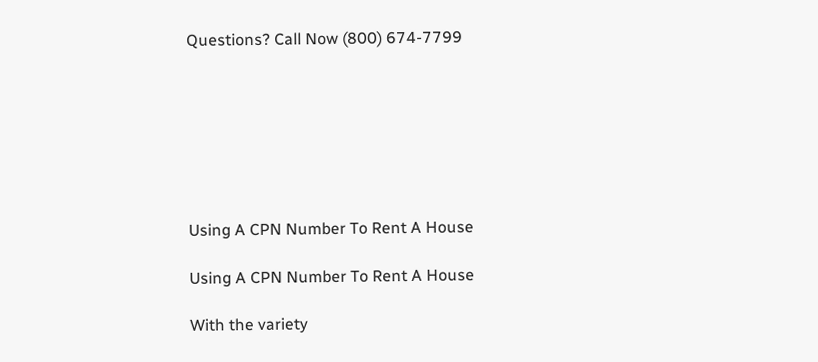Questions? Call Now (800) 674-7799







Using A CPN Number To Rent A House

Using A CPN Number To Rent A House

With the variety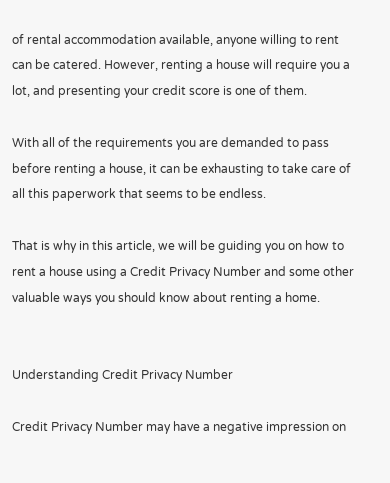of rental accommodation available, anyone willing to rent can be catered. However, renting a house will require you a lot, and presenting your credit score is one of them.

With all of the requirements you are demanded to pass before renting a house, it can be exhausting to take care of all this paperwork that seems to be endless.

That is why in this article, we will be guiding you on how to rent a house using a Credit Privacy Number and some other valuable ways you should know about renting a home.


Understanding Credit Privacy Number

Credit Privacy Number may have a negative impression on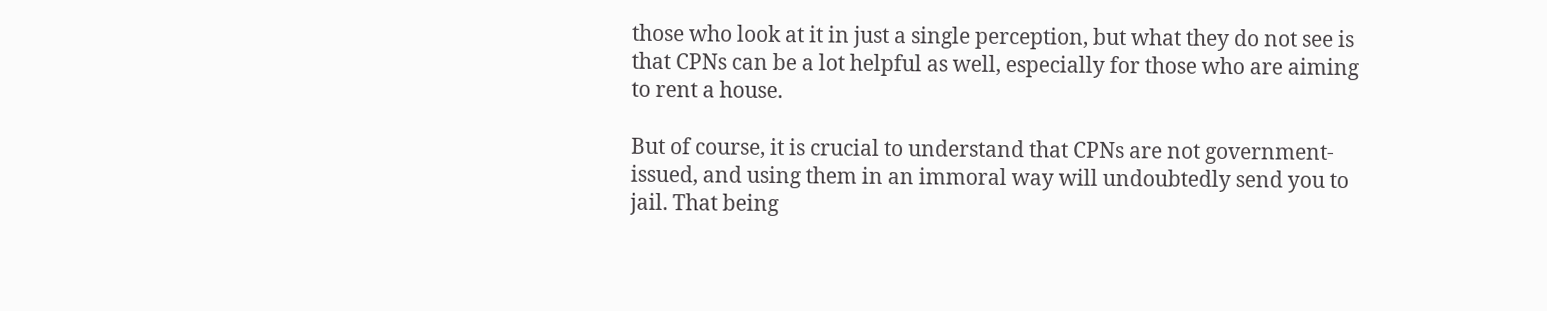those who look at it in just a single perception, but what they do not see is that CPNs can be a lot helpful as well, especially for those who are aiming to rent a house.

But of course, it is crucial to understand that CPNs are not government-issued, and using them in an immoral way will undoubtedly send you to jail. That being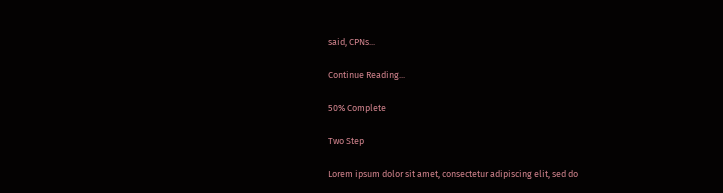said, CPNs...

Continue Reading...

50% Complete

Two Step

Lorem ipsum dolor sit amet, consectetur adipiscing elit, sed do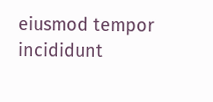eiusmod tempor incididunt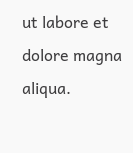ut labore et dolore magna aliqua.